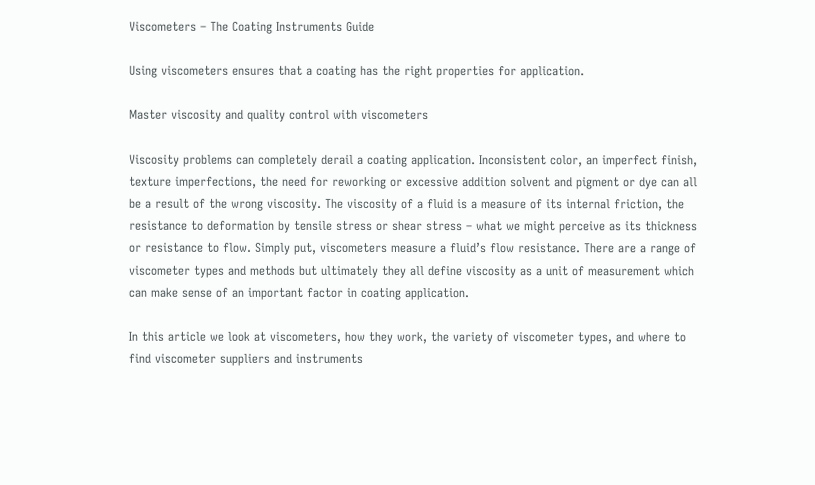Viscometers – The Coating Instruments Guide

Using viscometers ensures that a coating has the right properties for application.

Master viscosity and quality control with viscometers

Viscosity problems can completely derail a coating application. Inconsistent color, an imperfect finish, texture imperfections, the need for reworking or excessive addition solvent and pigment or dye can all be a result of the wrong viscosity. The viscosity of a fluid is a measure of its internal friction, the resistance to deformation by tensile stress or shear stress – what we might perceive as its thickness or resistance to flow. Simply put, viscometers measure a fluid’s flow resistance. There are a range of viscometer types and methods but ultimately they all define viscosity as a unit of measurement which can make sense of an important factor in coating application.

In this article we look at viscometers, how they work, the variety of viscometer types, and where to find viscometer suppliers and instruments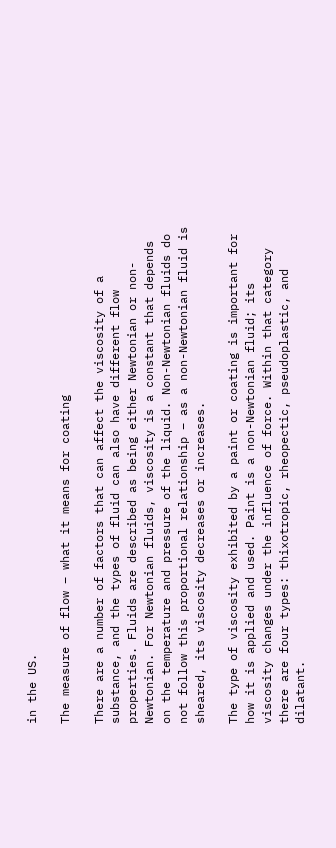in the US.

The measure of flow – what it means for coating

There are a number of factors that can affect the viscosity of a substance, and the types of fluid can also have different flow properties. Fluids are described as being either Newtonian or non-Newtonian. For Newtonian fluids, viscosity is a constant that depends on the temperature and pressure of the liquid. Non-Newtonian fluids do not follow this proportional relationship – as a non-Newtonian fluid is sheared, its viscosity decreases or increases.

The type of viscosity exhibited by a paint or coating is important for how it is applied and used. Paint is a non-Newtonian fluid; its viscosity changes under the influence of force. Within that category there are four types: thixotropic, rheopectic, pseudoplastic, and dilatant.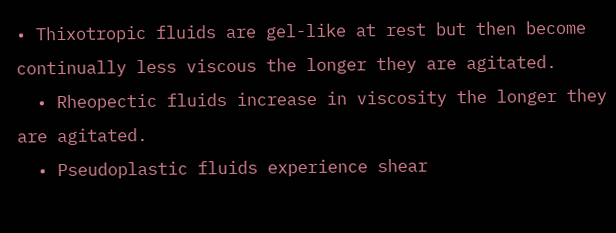• Thixotropic fluids are gel-like at rest but then become continually less viscous the longer they are agitated.
  • Rheopectic fluids increase in viscosity the longer they are agitated.
  • Pseudoplastic fluids experience shear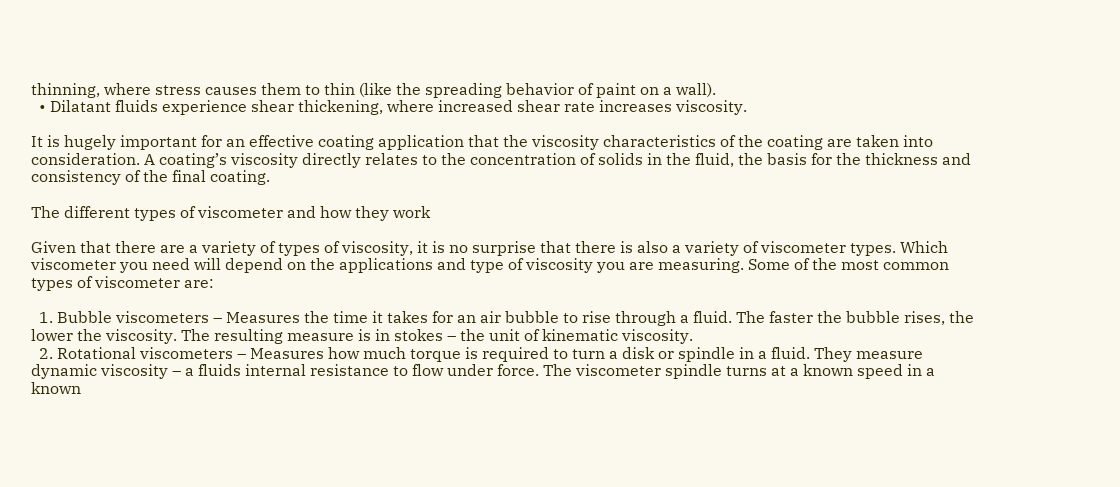thinning, where stress causes them to thin (like the spreading behavior of paint on a wall).
  • Dilatant fluids experience shear thickening, where increased shear rate increases viscosity.

It is hugely important for an effective coating application that the viscosity characteristics of the coating are taken into consideration. A coating’s viscosity directly relates to the concentration of solids in the fluid, the basis for the thickness and consistency of the final coating.

The different types of viscometer and how they work

Given that there are a variety of types of viscosity, it is no surprise that there is also a variety of viscometer types. Which viscometer you need will depend on the applications and type of viscosity you are measuring. Some of the most common types of viscometer are:

  1. Bubble viscometers – Measures the time it takes for an air bubble to rise through a fluid. The faster the bubble rises, the lower the viscosity. The resulting measure is in stokes – the unit of kinematic viscosity.
  2. Rotational viscometers – Measures how much torque is required to turn a disk or spindle in a fluid. They measure dynamic viscosity – a fluids internal resistance to flow under force. The viscometer spindle turns at a known speed in a known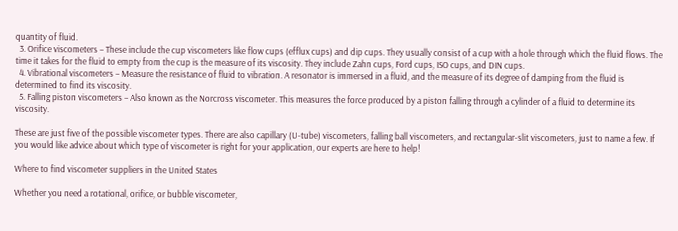quantity of fluid.
  3. Orifice viscometers – These include the cup viscometers like flow cups (efflux cups) and dip cups. They usually consist of a cup with a hole through which the fluid flows. The time it takes for the fluid to empty from the cup is the measure of its viscosity. They include Zahn cups, Ford cups, ISO cups, and DIN cups.
  4. Vibrational viscometers – Measure the resistance of fluid to vibration. A resonator is immersed in a fluid, and the measure of its degree of damping from the fluid is determined to find its viscosity.
  5. Falling piston viscometers – Also known as the Norcross viscometer. This measures the force produced by a piston falling through a cylinder of a fluid to determine its viscosity.

These are just five of the possible viscometer types. There are also capillary (U-tube) viscometers, falling ball viscometers, and rectangular-slit viscometers, just to name a few. If you would like advice about which type of viscometer is right for your application, our experts are here to help!

Where to find viscometer suppliers in the United States

Whether you need a rotational, orifice, or bubble viscometer,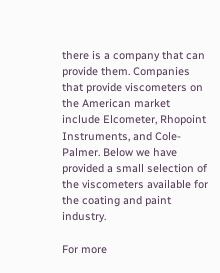there is a company that can provide them. Companies that provide viscometers on the American market include Elcometer, Rhopoint Instruments, and Cole-Palmer. Below we have provided a small selection of the viscometers available for the coating and paint industry.

For more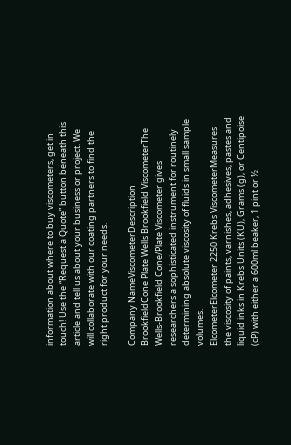information about where to buy viscometers, get in touch! Use the “Request a Quote” button beneath this article and tell us about your business or project. We will collaborate with our coating partners to find the right product for your needs.

Company NameViscometerDescription
BrookfieldCone Plate Wells Brookfield ViscometerThe Wells-Brookfield Cone/Plate Viscometer gives researchers a sophisticated instrument for routinely determining absolute viscosity of fluids in small sample volumes.
ElcometerElcometer 2250 Krebs ViscometerMeasures the viscosity of paints, varnishes, adhesives, pastes and liquid inks in Krebs Units (KU), Grams (g), or Centipoise (cP) with either a 600ml beaker, 1 pint or ½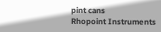pint cans
Rhopoint Instruments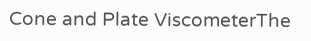Cone and Plate ViscometerThe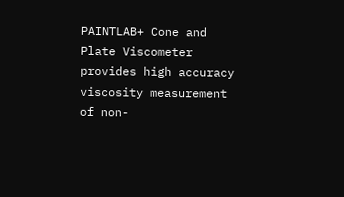PAINTLAB+ Cone and Plate Viscometer provides high accuracy viscosity measurement of non-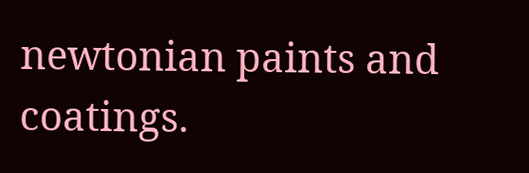newtonian paints and coatings.